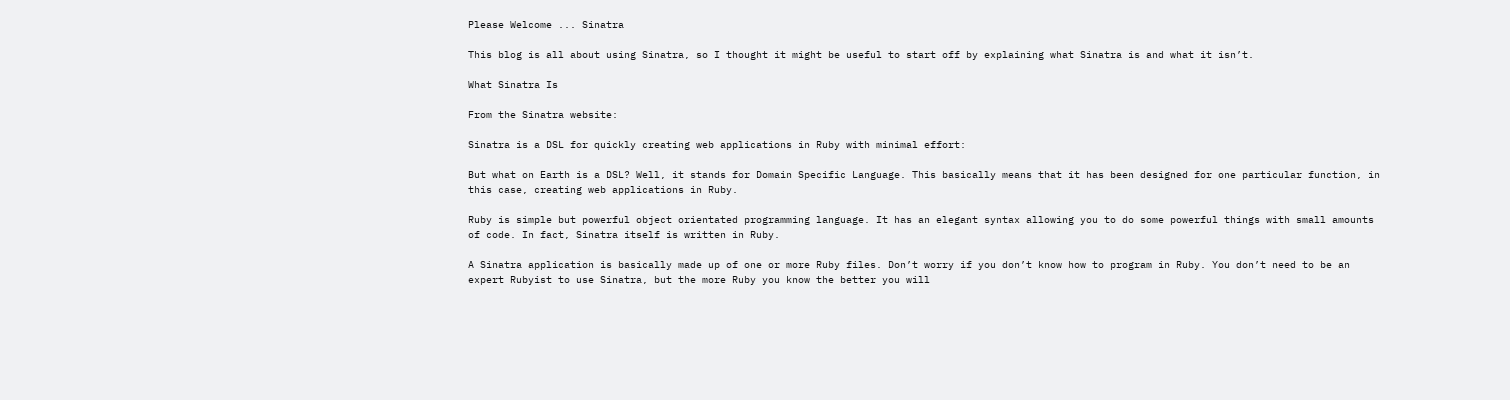Please Welcome ... Sinatra

This blog is all about using Sinatra, so I thought it might be useful to start off by explaining what Sinatra is and what it isn’t.

What Sinatra Is

From the Sinatra website:

Sinatra is a DSL for quickly creating web applications in Ruby with minimal effort:

But what on Earth is a DSL? Well, it stands for Domain Specific Language. This basically means that it has been designed for one particular function, in this case, creating web applications in Ruby.

Ruby is simple but powerful object orientated programming language. It has an elegant syntax allowing you to do some powerful things with small amounts of code. In fact, Sinatra itself is written in Ruby.

A Sinatra application is basically made up of one or more Ruby files. Don’t worry if you don’t know how to program in Ruby. You don’t need to be an expert Rubyist to use Sinatra, but the more Ruby you know the better you will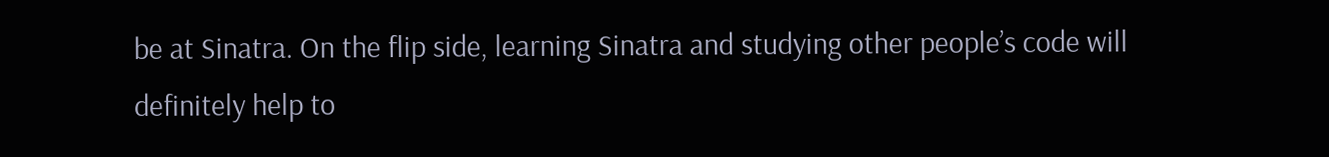be at Sinatra. On the flip side, learning Sinatra and studying other people’s code will definitely help to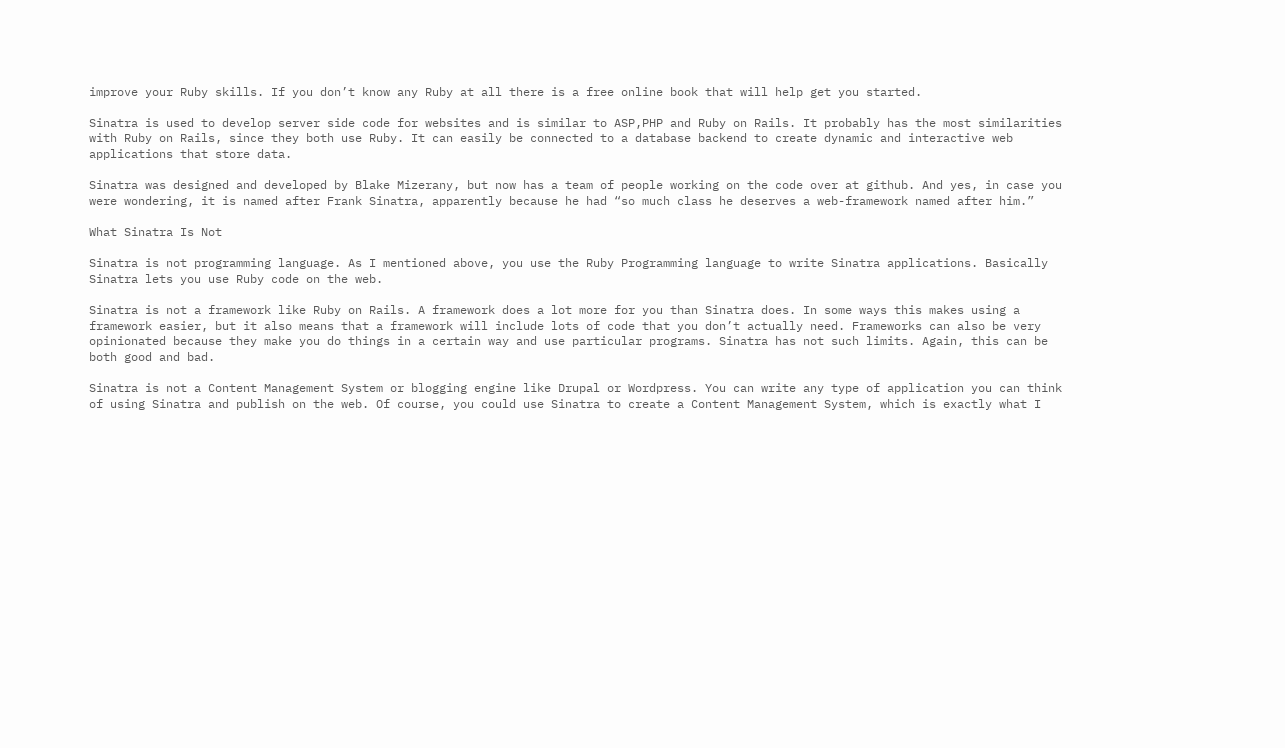improve your Ruby skills. If you don’t know any Ruby at all there is a free online book that will help get you started.

Sinatra is used to develop server side code for websites and is similar to ASP,PHP and Ruby on Rails. It probably has the most similarities with Ruby on Rails, since they both use Ruby. It can easily be connected to a database backend to create dynamic and interactive web applications that store data.

Sinatra was designed and developed by Blake Mizerany, but now has a team of people working on the code over at github. And yes, in case you were wondering, it is named after Frank Sinatra, apparently because he had “so much class he deserves a web-framework named after him.”

What Sinatra Is Not

Sinatra is not programming language. As I mentioned above, you use the Ruby Programming language to write Sinatra applications. Basically Sinatra lets you use Ruby code on the web.

Sinatra is not a framework like Ruby on Rails. A framework does a lot more for you than Sinatra does. In some ways this makes using a framework easier, but it also means that a framework will include lots of code that you don’t actually need. Frameworks can also be very opinionated because they make you do things in a certain way and use particular programs. Sinatra has not such limits. Again, this can be both good and bad.

Sinatra is not a Content Management System or blogging engine like Drupal or Wordpress. You can write any type of application you can think of using Sinatra and publish on the web. Of course, you could use Sinatra to create a Content Management System, which is exactly what I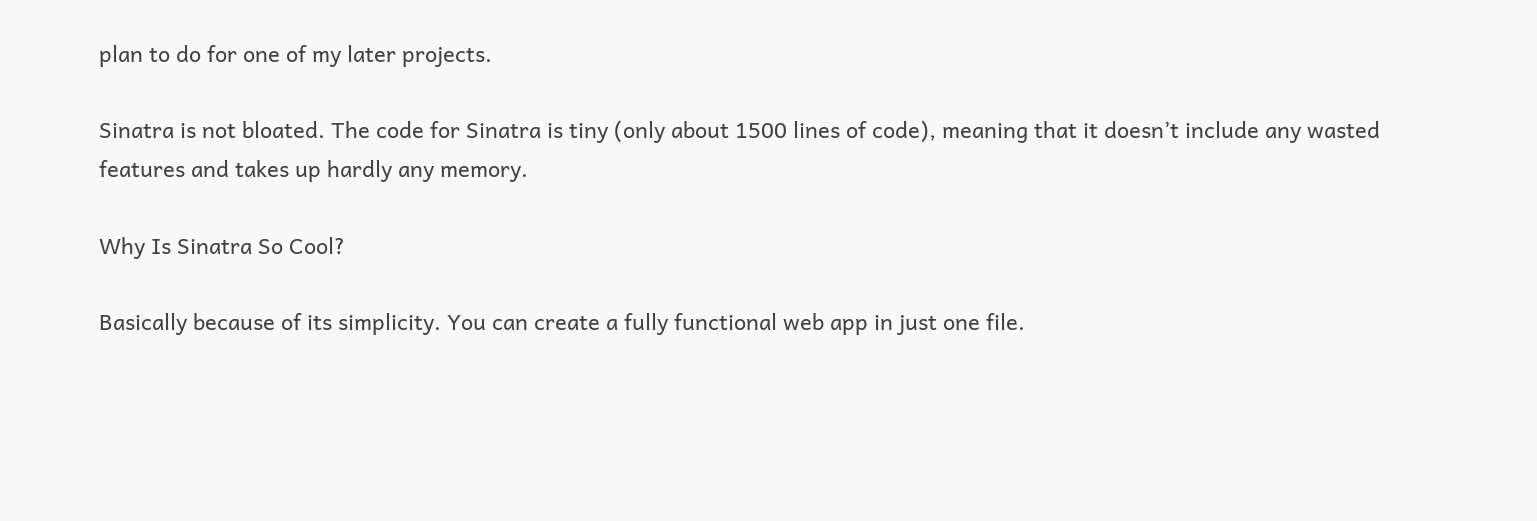plan to do for one of my later projects.

Sinatra is not bloated. The code for Sinatra is tiny (only about 1500 lines of code), meaning that it doesn’t include any wasted features and takes up hardly any memory.

Why Is Sinatra So Cool?

Basically because of its simplicity. You can create a fully functional web app in just one file.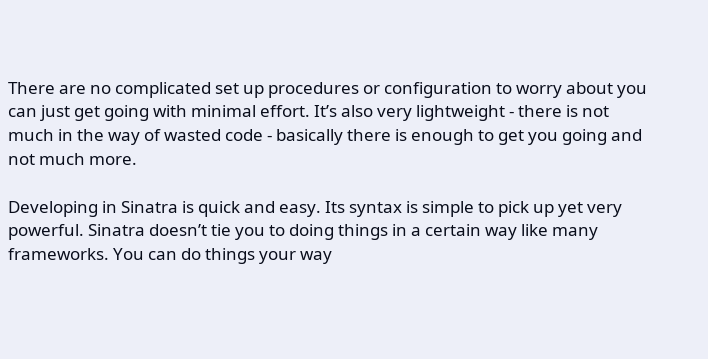There are no complicated set up procedures or configuration to worry about you can just get going with minimal effort. It’s also very lightweight - there is not much in the way of wasted code - basically there is enough to get you going and not much more.

Developing in Sinatra is quick and easy. Its syntax is simple to pick up yet very powerful. Sinatra doesn’t tie you to doing things in a certain way like many frameworks. You can do things your way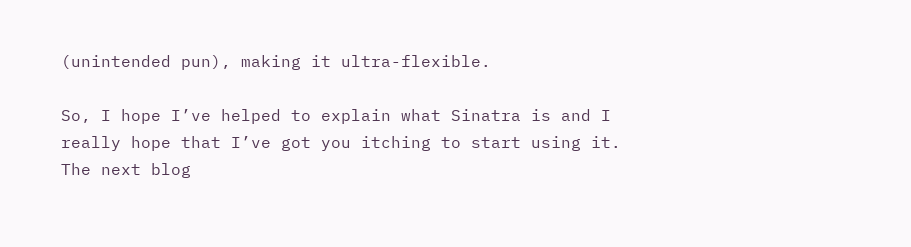(unintended pun), making it ultra-flexible.

So, I hope I’ve helped to explain what Sinatra is and I really hope that I’ve got you itching to start using it. The next blog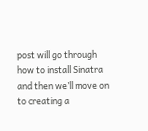post will go through how to install Sinatra and then we’ll move on to creating a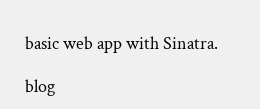basic web app with Sinatra.

blog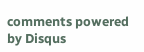comments powered by Disqus